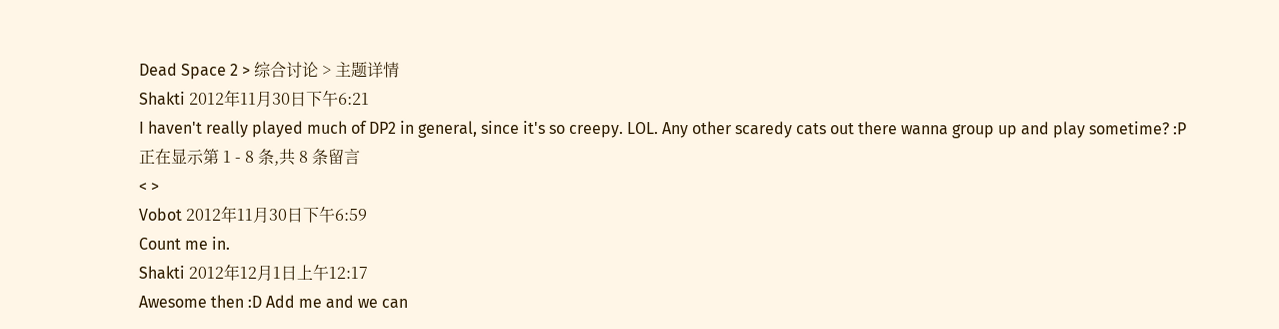Dead Space 2 > 综合讨论 > 主题详情
Shakti 2012年11月30日下午6:21
I haven't really played much of DP2 in general, since it's so creepy. LOL. Any other scaredy cats out there wanna group up and play sometime? :P
正在显示第 1 - 8 条,共 8 条留言
< >
Vobot 2012年11月30日下午6:59
Count me in.
Shakti 2012年12月1日上午12:17
Awesome then :D Add me and we can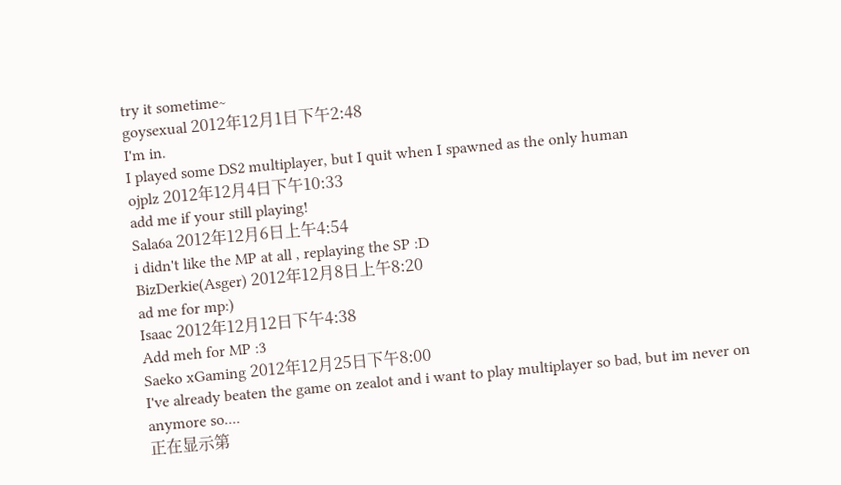try it sometime~
goysexual 2012年12月1日下午2:48
I'm in.
I played some DS2 multiplayer, but I quit when I spawned as the only human
ojplz 2012年12月4日下午10:33
add me if your still playing!
Sala6a 2012年12月6日上午4:54
i didn't like the MP at all , replaying the SP :D
BizDerkie(Asger) 2012年12月8日上午8:20
ad me for mp:)
Isaac 2012年12月12日下午4:38
Add meh for MP :3
Saeko xGaming 2012年12月25日下午8:00
I've already beaten the game on zealot and i want to play multiplayer so bad, but im never on anymore so....
正在显示第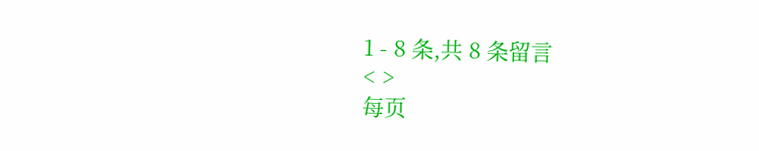1 - 8 条,共 8 条留言
< >
每页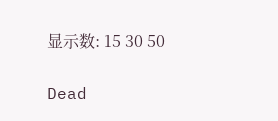显示数: 15 30 50

Dead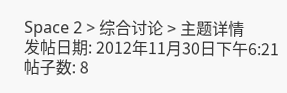Space 2 > 综合讨论 > 主题详情
发帖日期: 2012年11月30日下午6:21
帖子数: 8